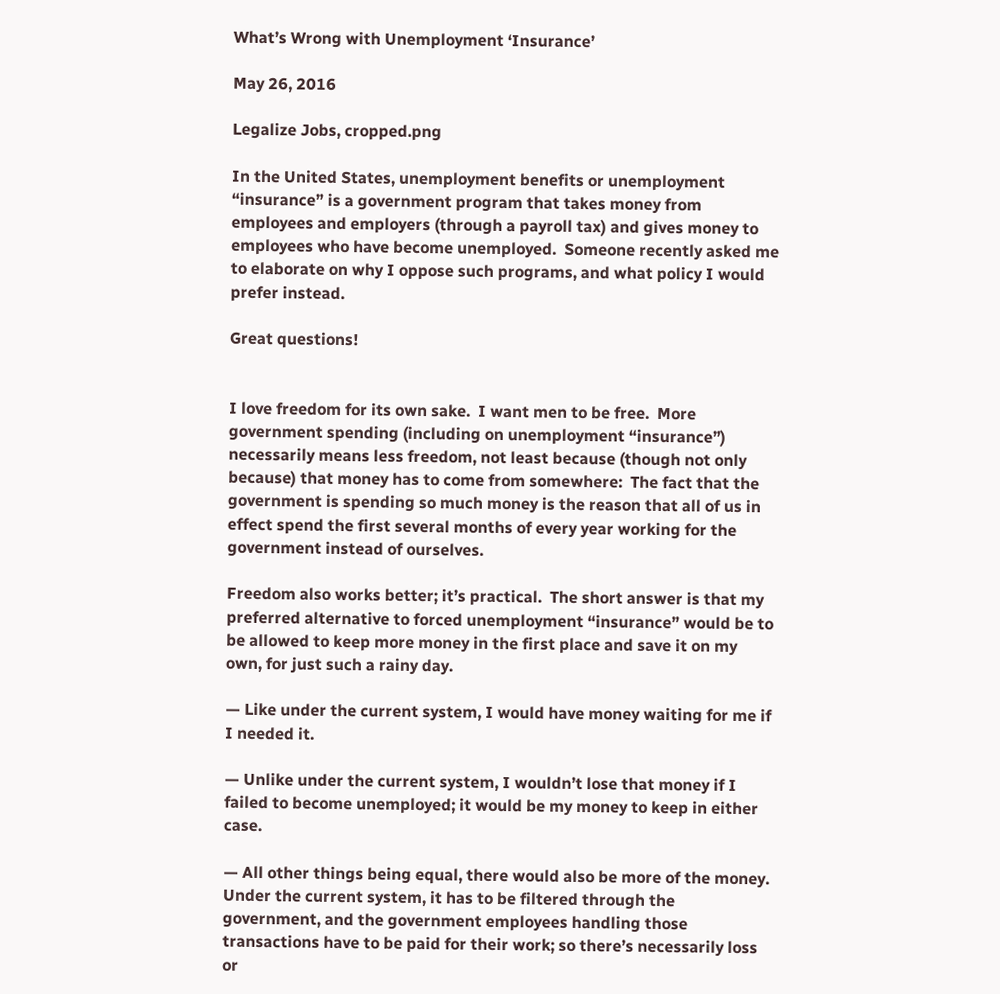What’s Wrong with Unemployment ‘Insurance’

May 26, 2016

Legalize Jobs, cropped.png

In the United States, unemployment benefits or unemployment “insurance” is a government program that takes money from employees and employers (through a payroll tax) and gives money to employees who have become unemployed.  Someone recently asked me to elaborate on why I oppose such programs, and what policy I would prefer instead.

Great questions!


I love freedom for its own sake.  I want men to be free.  More government spending (including on unemployment “insurance”) necessarily means less freedom, not least because (though not only because) that money has to come from somewhere:  The fact that the government is spending so much money is the reason that all of us in effect spend the first several months of every year working for the government instead of ourselves.

Freedom also works better; it’s practical.  The short answer is that my preferred alternative to forced unemployment “insurance” would be to be allowed to keep more money in the first place and save it on my own, for just such a rainy day.

— Like under the current system, I would have money waiting for me if I needed it.

— Unlike under the current system, I wouldn’t lose that money if I failed to become unemployed; it would be my money to keep in either case.

— All other things being equal, there would also be more of the money.  Under the current system, it has to be filtered through the government, and the government employees handling those transactions have to be paid for their work; so there’s necessarily loss or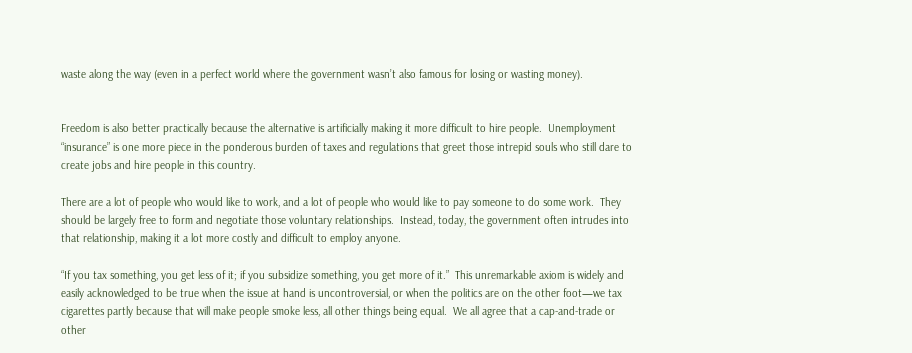waste along the way (even in a perfect world where the government wasn’t also famous for losing or wasting money).


Freedom is also better practically because the alternative is artificially making it more difficult to hire people.  Unemployment “insurance” is one more piece in the ponderous burden of taxes and regulations that greet those intrepid souls who still dare to create jobs and hire people in this country.

There are a lot of people who would like to work, and a lot of people who would like to pay someone to do some work.  They should be largely free to form and negotiate those voluntary relationships.  Instead, today, the government often intrudes into that relationship, making it a lot more costly and difficult to employ anyone.

“If you tax something, you get less of it; if you subsidize something, you get more of it.”  This unremarkable axiom is widely and easily acknowledged to be true when the issue at hand is uncontroversial, or when the politics are on the other foot—we tax cigarettes partly because that will make people smoke less, all other things being equal.  We all agree that a cap-and-trade or other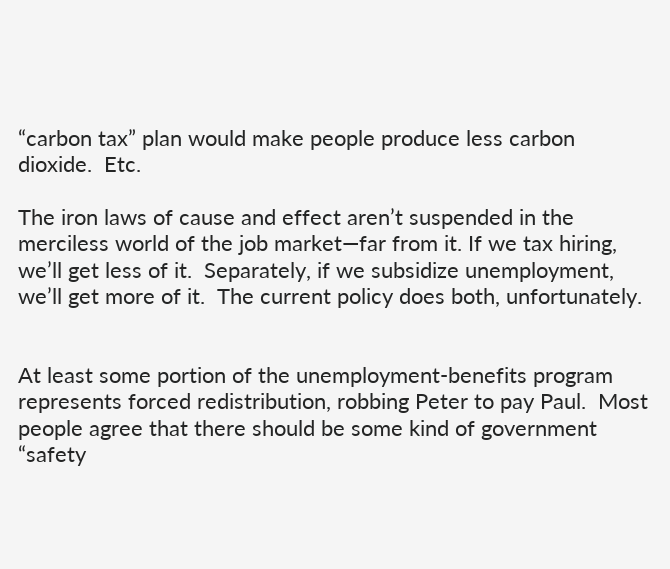“carbon tax” plan would make people produce less carbon dioxide.  Etc.

The iron laws of cause and effect aren’t suspended in the merciless world of the job market—far from it. If we tax hiring, we’ll get less of it.  Separately, if we subsidize unemployment, we’ll get more of it.  The current policy does both, unfortunately.


At least some portion of the unemployment-benefits program represents forced redistribution, robbing Peter to pay Paul.  Most people agree that there should be some kind of government “safety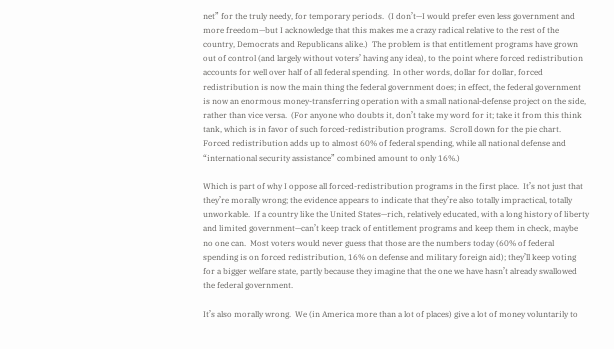net” for the truly needy, for temporary periods.  (I don’t—I would prefer even less government and more freedom—but I acknowledge that this makes me a crazy radical relative to the rest of the country, Democrats and Republicans alike.)  The problem is that entitlement programs have grown out of control (and largely without voters’ having any idea), to the point where forced redistribution accounts for well over half of all federal spending.  In other words, dollar for dollar, forced redistribution is now the main thing the federal government does; in effect, the federal government is now an enormous money-transferring operation with a small national-defense project on the side, rather than vice versa.  (For anyone who doubts it, don’t take my word for it; take it from this think tank, which is in favor of such forced-redistribution programs.  Scroll down for the pie chart.  Forced redistribution adds up to almost 60% of federal spending, while all national defense and “international security assistance” combined amount to only 16%.)

Which is part of why I oppose all forced-redistribution programs in the first place.  It’s not just that they’re morally wrong; the evidence appears to indicate that they’re also totally impractical, totally unworkable.  If a country like the United States—rich, relatively educated, with a long history of liberty and limited government—can’t keep track of entitlement programs and keep them in check, maybe no one can.  Most voters would never guess that those are the numbers today (60% of federal spending is on forced redistribution, 16% on defense and military foreign aid); they’ll keep voting for a bigger welfare state, partly because they imagine that the one we have hasn’t already swallowed the federal government.

It’s also morally wrong.  We (in America more than a lot of places) give a lot of money voluntarily to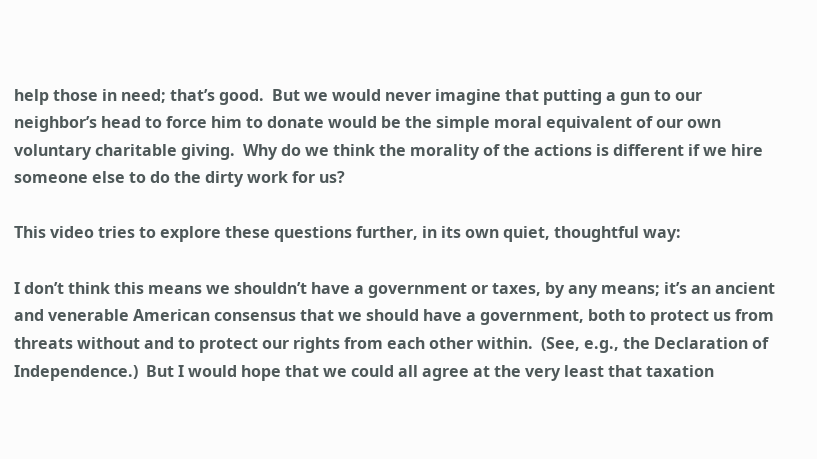help those in need; that’s good.  But we would never imagine that putting a gun to our neighbor’s head to force him to donate would be the simple moral equivalent of our own voluntary charitable giving.  Why do we think the morality of the actions is different if we hire someone else to do the dirty work for us?

This video tries to explore these questions further, in its own quiet, thoughtful way:

I don’t think this means we shouldn’t have a government or taxes, by any means; it’s an ancient and venerable American consensus that we should have a government, both to protect us from threats without and to protect our rights from each other within.  (See, e.g., the Declaration of Independence.)  But I would hope that we could all agree at the very least that taxation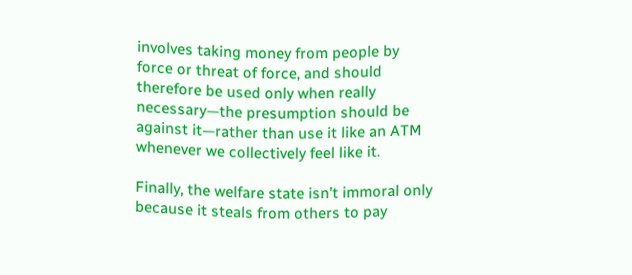involves taking money from people by force or threat of force, and should therefore be used only when really necessary—the presumption should be against it—rather than use it like an ATM whenever we collectively feel like it.

Finally, the welfare state isn’t immoral only because it steals from others to pay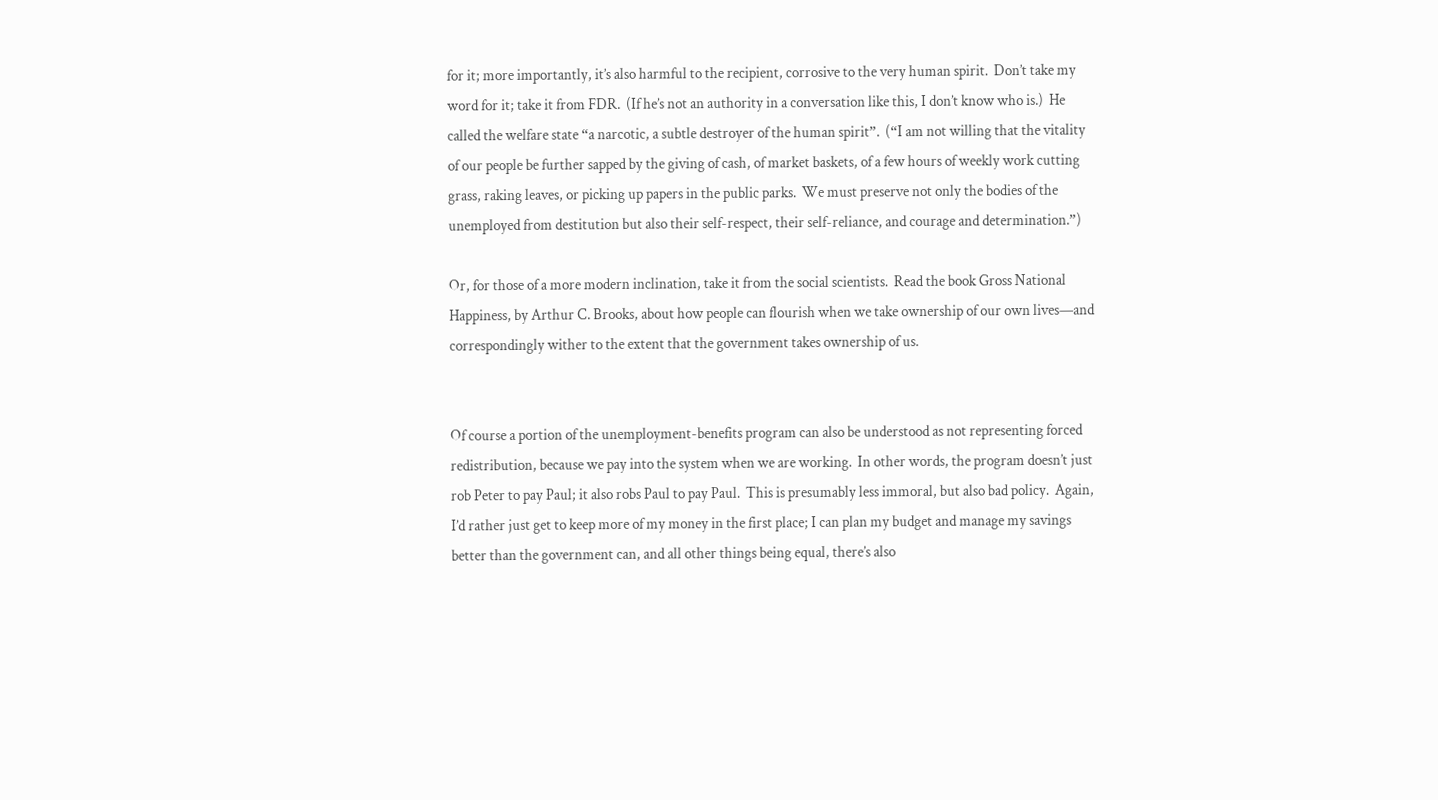for it; more importantly, it’s also harmful to the recipient, corrosive to the very human spirit.  Don’t take my word for it; take it from FDR.  (If he’s not an authority in a conversation like this, I don’t know who is.)  He called the welfare state “a narcotic, a subtle destroyer of the human spirit”.  (“I am not willing that the vitality of our people be further sapped by the giving of cash, of market baskets, of a few hours of weekly work cutting grass, raking leaves, or picking up papers in the public parks.  We must preserve not only the bodies of the unemployed from destitution but also their self-respect, their self-reliance, and courage and determination.”)

Or, for those of a more modern inclination, take it from the social scientists.  Read the book Gross National Happiness, by Arthur C. Brooks, about how people can flourish when we take ownership of our own lives—and correspondingly wither to the extent that the government takes ownership of us.


Of course a portion of the unemployment-benefits program can also be understood as not representing forced redistribution, because we pay into the system when we are working.  In other words, the program doesn’t just rob Peter to pay Paul; it also robs Paul to pay Paul.  This is presumably less immoral, but also bad policy.  Again, I’d rather just get to keep more of my money in the first place; I can plan my budget and manage my savings better than the government can, and all other things being equal, there’s also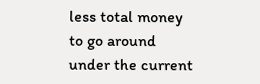less total money to go around under the current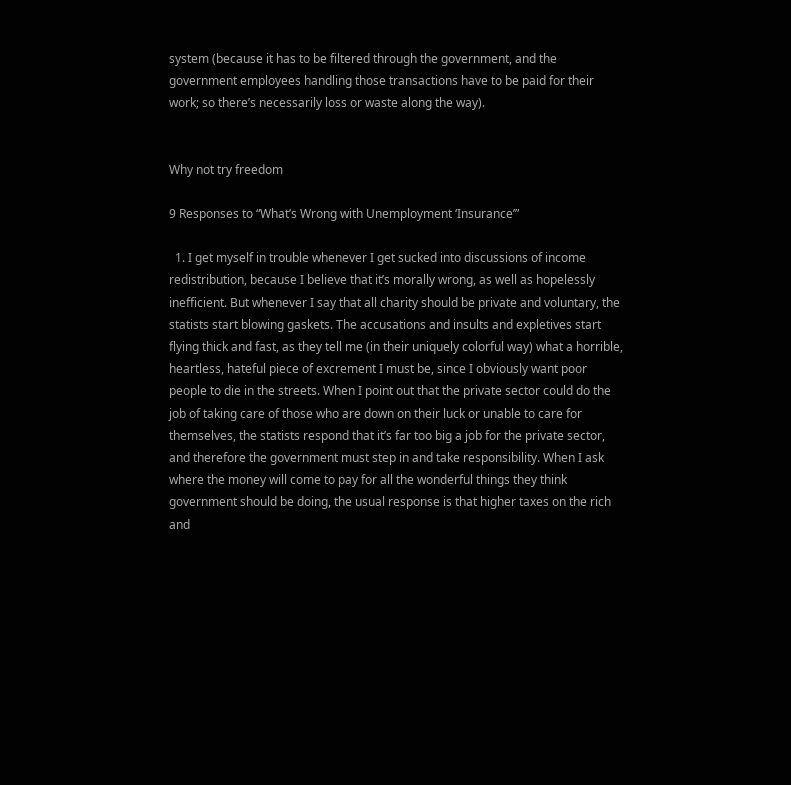system (because it has to be filtered through the government, and the government employees handling those transactions have to be paid for their work; so there’s necessarily loss or waste along the way).


Why not try freedom

9 Responses to “What’s Wrong with Unemployment ‘Insurance’”

  1. I get myself in trouble whenever I get sucked into discussions of income redistribution, because I believe that it’s morally wrong, as well as hopelessly inefficient. But whenever I say that all charity should be private and voluntary, the statists start blowing gaskets. The accusations and insults and expletives start flying thick and fast, as they tell me (in their uniquely colorful way) what a horrible, heartless, hateful piece of excrement I must be, since I obviously want poor people to die in the streets. When I point out that the private sector could do the job of taking care of those who are down on their luck or unable to care for themselves, the statists respond that it’s far too big a job for the private sector, and therefore the government must step in and take responsibility. When I ask where the money will come to pay for all the wonderful things they think government should be doing, the usual response is that higher taxes on the rich and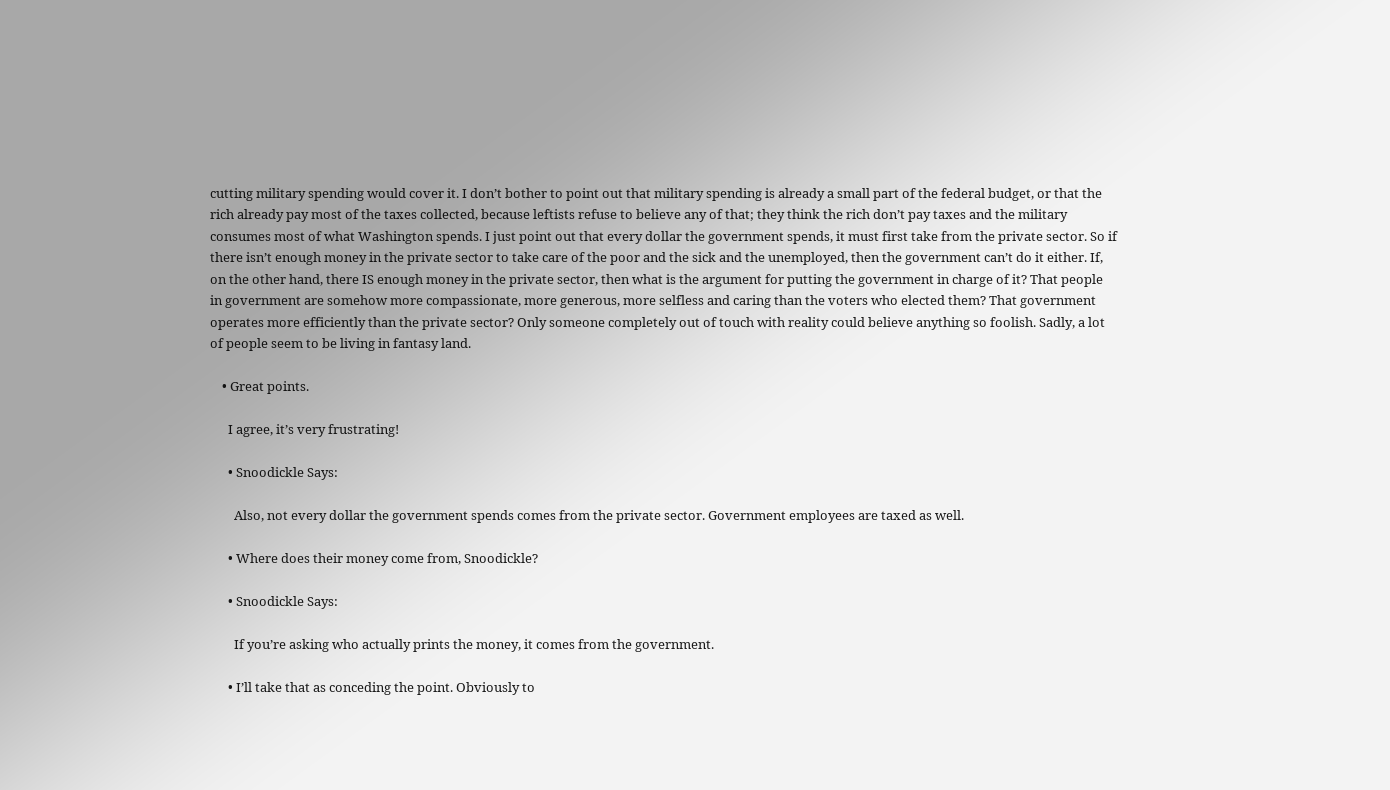cutting military spending would cover it. I don’t bother to point out that military spending is already a small part of the federal budget, or that the rich already pay most of the taxes collected, because leftists refuse to believe any of that; they think the rich don’t pay taxes and the military consumes most of what Washington spends. I just point out that every dollar the government spends, it must first take from the private sector. So if there isn’t enough money in the private sector to take care of the poor and the sick and the unemployed, then the government can’t do it either. If, on the other hand, there IS enough money in the private sector, then what is the argument for putting the government in charge of it? That people in government are somehow more compassionate, more generous, more selfless and caring than the voters who elected them? That government operates more efficiently than the private sector? Only someone completely out of touch with reality could believe anything so foolish. Sadly, a lot of people seem to be living in fantasy land.

    • Great points.

      I agree, it’s very frustrating!

      • Snoodickle Says:

        Also, not every dollar the government spends comes from the private sector. Government employees are taxed as well.

      • Where does their money come from, Snoodickle?

      • Snoodickle Says:

        If you’re asking who actually prints the money, it comes from the government.

      • I’ll take that as conceding the point. Obviously to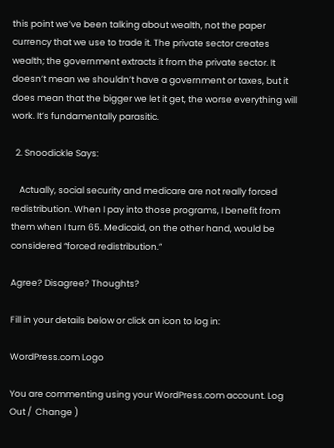this point we’ve been talking about wealth, not the paper currency that we use to trade it. The private sector creates wealth; the government extracts it from the private sector. It doesn’t mean we shouldn’t have a government or taxes, but it does mean that the bigger we let it get, the worse everything will work. It’s fundamentally parasitic.

  2. Snoodickle Says:

    Actually, social security and medicare are not really forced redistribution. When I pay into those programs, I benefit from them when I turn 65. Medicaid, on the other hand, would be considered “forced redistribution.”

Agree? Disagree? Thoughts?

Fill in your details below or click an icon to log in:

WordPress.com Logo

You are commenting using your WordPress.com account. Log Out /  Change )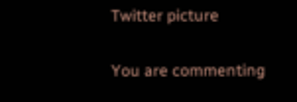Twitter picture

You are commenting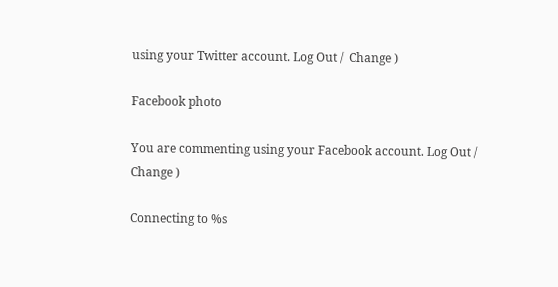using your Twitter account. Log Out /  Change )

Facebook photo

You are commenting using your Facebook account. Log Out /  Change )

Connecting to %s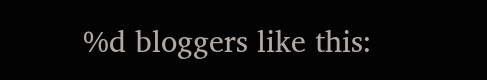%d bloggers like this: